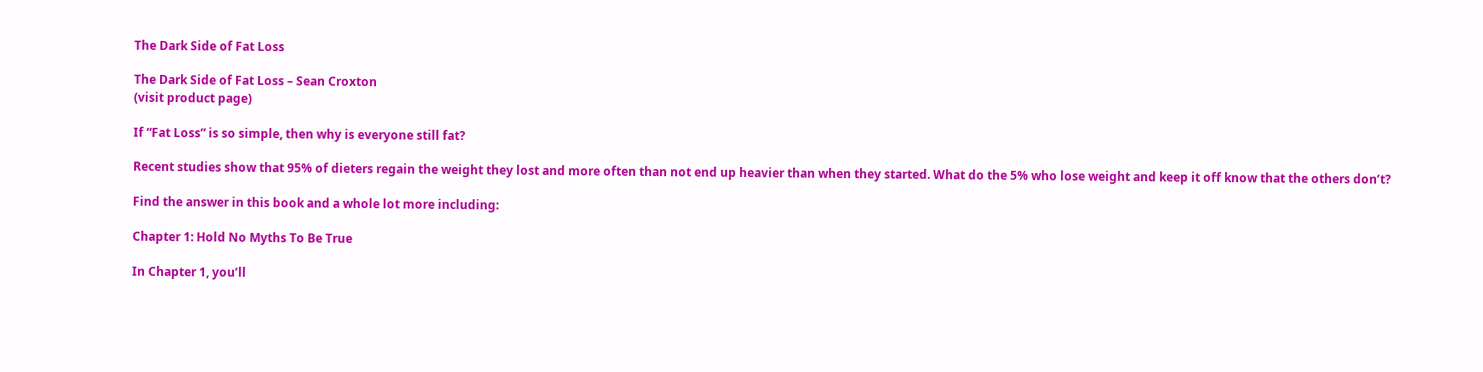The Dark Side of Fat Loss

The Dark Side of Fat Loss – Sean Croxton
(visit product page)

If “Fat Loss” is so simple, then why is everyone still fat?

Recent studies show that 95% of dieters regain the weight they lost and more often than not end up heavier than when they started. What do the 5% who lose weight and keep it off know that the others don’t?

Find the answer in this book and a whole lot more including:

Chapter 1: Hold No Myths To Be True

In Chapter 1, you’ll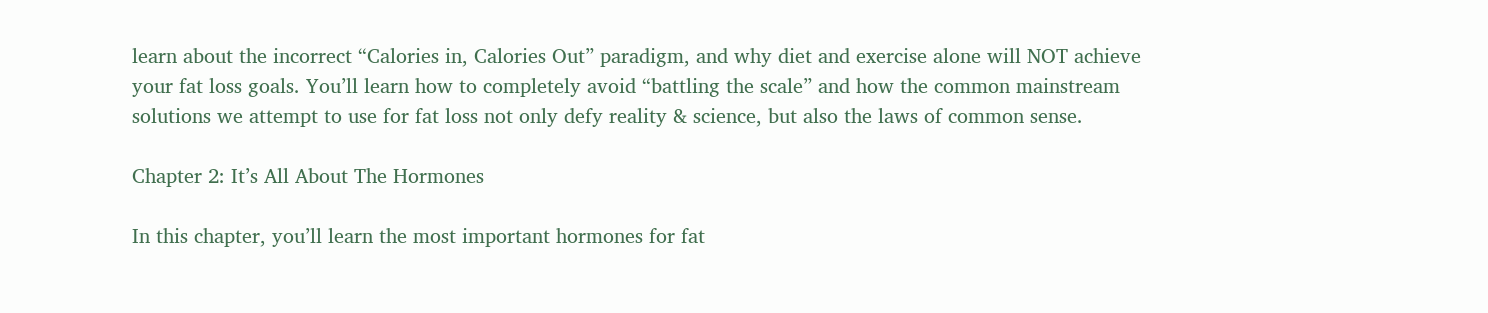learn about the incorrect “Calories in, Calories Out” paradigm, and why diet and exercise alone will NOT achieve your fat loss goals. You’ll learn how to completely avoid “battling the scale” and how the common mainstream solutions we attempt to use for fat loss not only defy reality & science, but also the laws of common sense.

Chapter 2: It’s All About The Hormones

In this chapter, you’ll learn the most important hormones for fat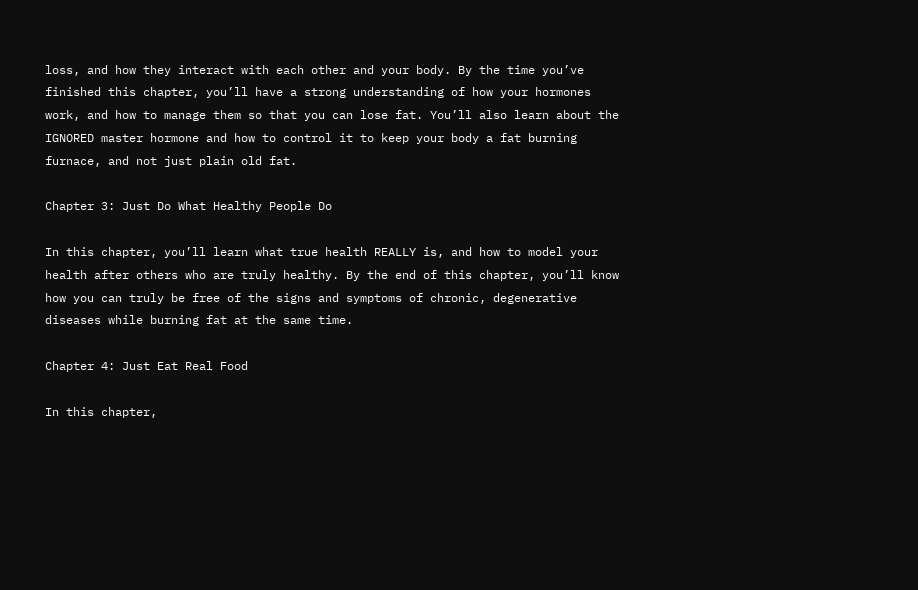loss, and how they interact with each other and your body. By the time you’ve finished this chapter, you’ll have a strong understanding of how your hormones work, and how to manage them so that you can lose fat. You’ll also learn about the IGNORED master hormone and how to control it to keep your body a fat burning furnace, and not just plain old fat.

Chapter 3: Just Do What Healthy People Do

In this chapter, you’ll learn what true health REALLY is, and how to model your health after others who are truly healthy. By the end of this chapter, you’ll know how you can truly be free of the signs and symptoms of chronic, degenerative diseases while burning fat at the same time.

Chapter 4: Just Eat Real Food

In this chapter,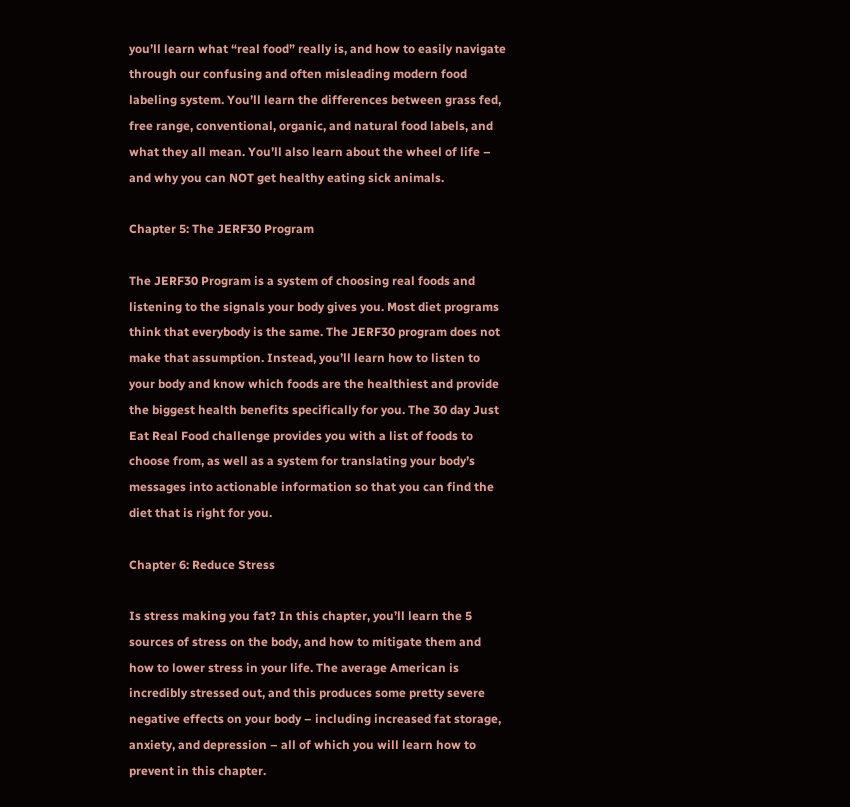you’ll learn what “real food” really is, and how to easily navigate through our confusing and often misleading modern food labeling system. You’ll learn the differences between grass fed, free range, conventional, organic, and natural food labels, and what they all mean. You’ll also learn about the wheel of life – and why you can NOT get healthy eating sick animals.

Chapter 5: The JERF30 Program

The JERF30 Program is a system of choosing real foods and listening to the signals your body gives you. Most diet programs think that everybody is the same. The JERF30 program does not make that assumption. Instead, you’ll learn how to listen to your body and know which foods are the healthiest and provide the biggest health benefits specifically for you. The 30 day Just Eat Real Food challenge provides you with a list of foods to choose from, as well as a system for translating your body’s messages into actionable information so that you can find the diet that is right for you.

Chapter 6: Reduce Stress

Is stress making you fat? In this chapter, you’ll learn the 5 sources of stress on the body, and how to mitigate them and how to lower stress in your life. The average American is incredibly stressed out, and this produces some pretty severe negative effects on your body – including increased fat storage, anxiety, and depression – all of which you will learn how to prevent in this chapter.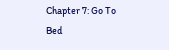Chapter 7: Go To Bed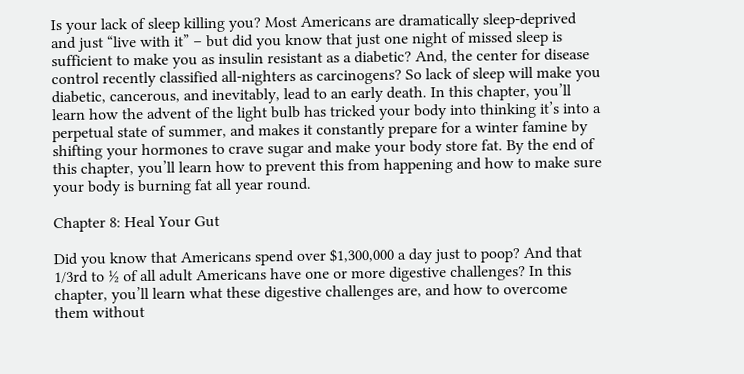Is your lack of sleep killing you? Most Americans are dramatically sleep-deprived and just “live with it” – but did you know that just one night of missed sleep is sufficient to make you as insulin resistant as a diabetic? And, the center for disease control recently classified all-nighters as carcinogens? So lack of sleep will make you diabetic, cancerous, and inevitably, lead to an early death. In this chapter, you’ll learn how the advent of the light bulb has tricked your body into thinking it’s into a perpetual state of summer, and makes it constantly prepare for a winter famine by shifting your hormones to crave sugar and make your body store fat. By the end of this chapter, you’ll learn how to prevent this from happening and how to make sure your body is burning fat all year round.

Chapter 8: Heal Your Gut

Did you know that Americans spend over $1,300,000 a day just to poop? And that 1/3rd to ½ of all adult Americans have one or more digestive challenges? In this chapter, you’ll learn what these digestive challenges are, and how to overcome them without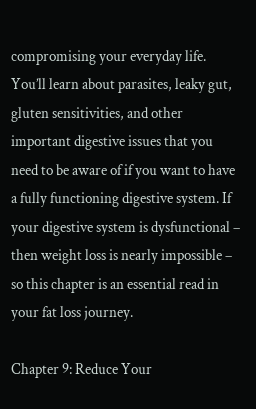compromising your everyday life. You’ll learn about parasites, leaky gut, gluten sensitivities, and other important digestive issues that you need to be aware of if you want to have a fully functioning digestive system. If your digestive system is dysfunctional – then weight loss is nearly impossible – so this chapter is an essential read in your fat loss journey.

Chapter 9: Reduce Your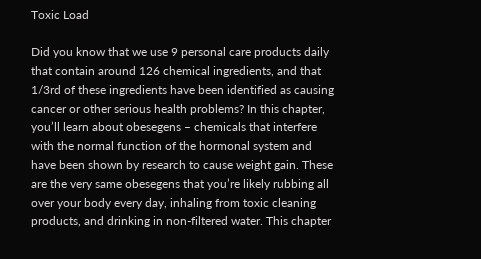Toxic Load

Did you know that we use 9 personal care products daily that contain around 126 chemical ingredients, and that 1/3rd of these ingredients have been identified as causing cancer or other serious health problems? In this chapter, you’ll learn about obesegens – chemicals that interfere with the normal function of the hormonal system and have been shown by research to cause weight gain. These are the very same obesegens that you’re likely rubbing all over your body every day, inhaling from toxic cleaning products, and drinking in non-filtered water. This chapter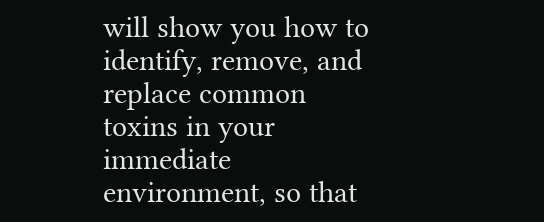will show you how to identify, remove, and replace common toxins in your immediate environment, so that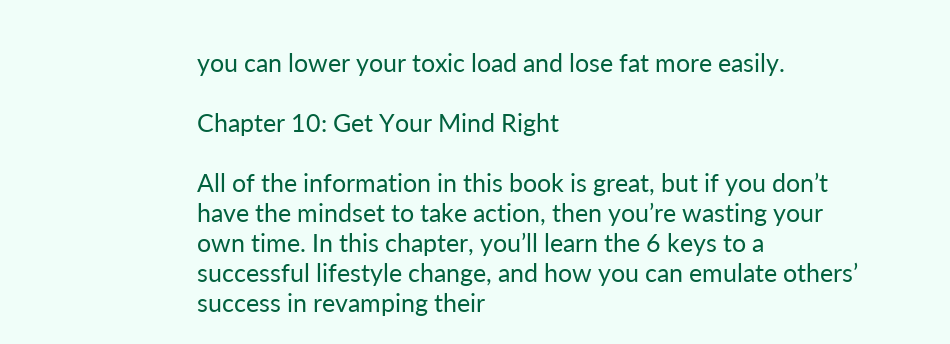you can lower your toxic load and lose fat more easily.

Chapter 10: Get Your Mind Right

All of the information in this book is great, but if you don’t have the mindset to take action, then you’re wasting your own time. In this chapter, you’ll learn the 6 keys to a successful lifestyle change, and how you can emulate others’ success in revamping their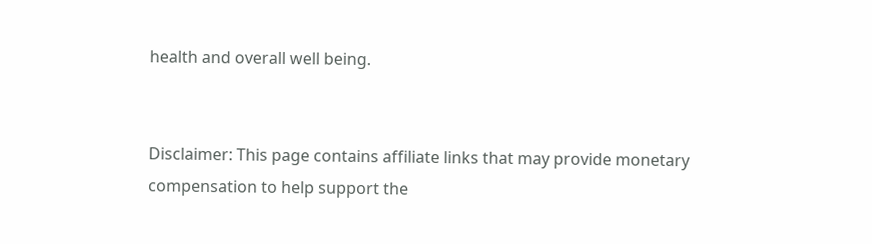health and overall well being.


Disclaimer: This page contains affiliate links that may provide monetary compensation to help support the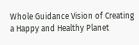Whole Guidance Vision of Creating a Happy and Healthy Planet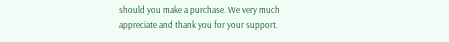should you make a purchase. We very much appreciate and thank you for your support.